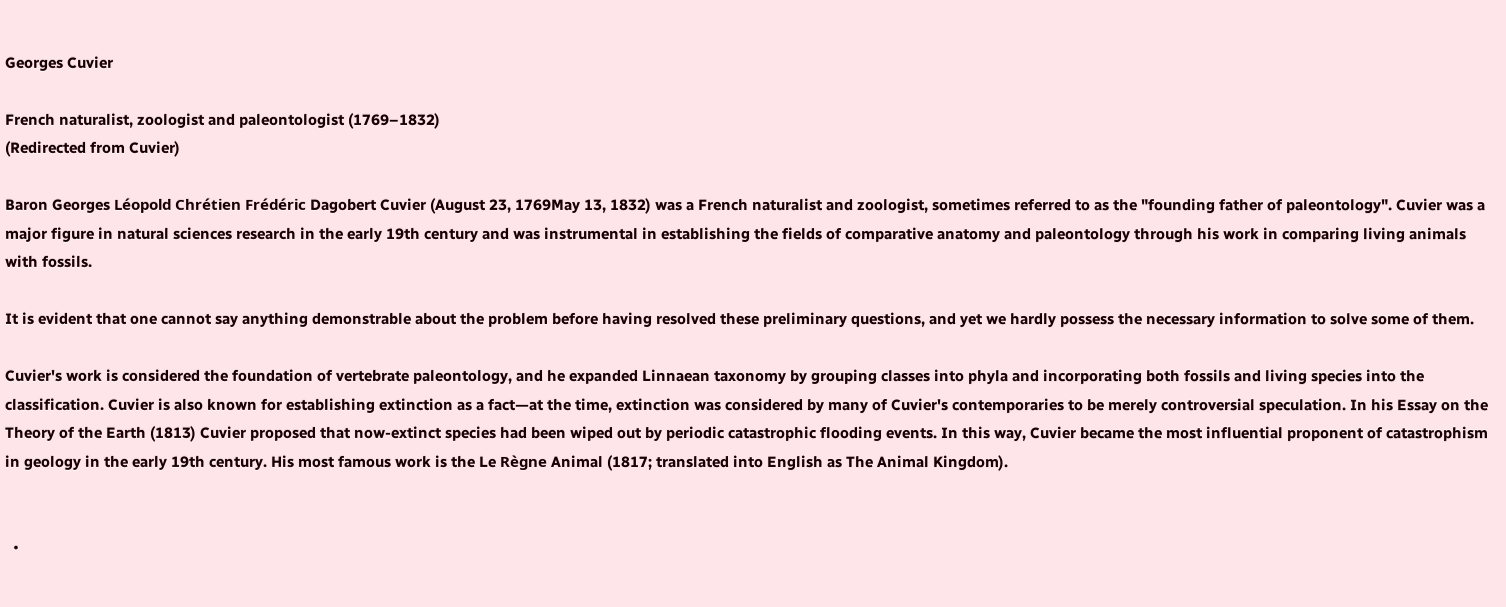Georges Cuvier

French naturalist, zoologist and paleontologist (1769–1832)
(Redirected from Cuvier)

Baron Georges Léopold Chrétien Frédéric Dagobert Cuvier (August 23, 1769May 13, 1832) was a French naturalist and zoologist, sometimes referred to as the "founding father of paleontology". Cuvier was a major figure in natural sciences research in the early 19th century and was instrumental in establishing the fields of comparative anatomy and paleontology through his work in comparing living animals with fossils.

It is evident that one cannot say anything demonstrable about the problem before having resolved these preliminary questions, and yet we hardly possess the necessary information to solve some of them.

Cuvier's work is considered the foundation of vertebrate paleontology, and he expanded Linnaean taxonomy by grouping classes into phyla and incorporating both fossils and living species into the classification. Cuvier is also known for establishing extinction as a fact—at the time, extinction was considered by many of Cuvier's contemporaries to be merely controversial speculation. In his Essay on the Theory of the Earth (1813) Cuvier proposed that now-extinct species had been wiped out by periodic catastrophic flooding events. In this way, Cuvier became the most influential proponent of catastrophism in geology in the early 19th century. His most famous work is the Le Règne Animal (1817; translated into English as The Animal Kingdom).


  •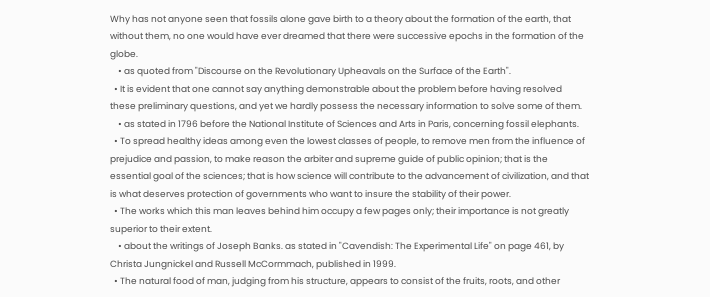Why has not anyone seen that fossils alone gave birth to a theory about the formation of the earth, that without them, no one would have ever dreamed that there were successive epochs in the formation of the globe.
    • as quoted from "Discourse on the Revolutionary Upheavals on the Surface of the Earth".
  • It is evident that one cannot say anything demonstrable about the problem before having resolved these preliminary questions, and yet we hardly possess the necessary information to solve some of them.
    • as stated in 1796 before the National Institute of Sciences and Arts in Paris, concerning fossil elephants.
  • To spread healthy ideas among even the lowest classes of people, to remove men from the influence of prejudice and passion, to make reason the arbiter and supreme guide of public opinion; that is the essential goal of the sciences; that is how science will contribute to the advancement of civilization, and that is what deserves protection of governments who want to insure the stability of their power.
  • The works which this man leaves behind him occupy a few pages only; their importance is not greatly superior to their extent.
    • about the writings of Joseph Banks. as stated in "Cavendish: The Experimental Life" on page 461, by Christa Jungnickel and Russell McCormmach, published in 1999.
  • The natural food of man, judging from his structure, appears to consist of the fruits, roots, and other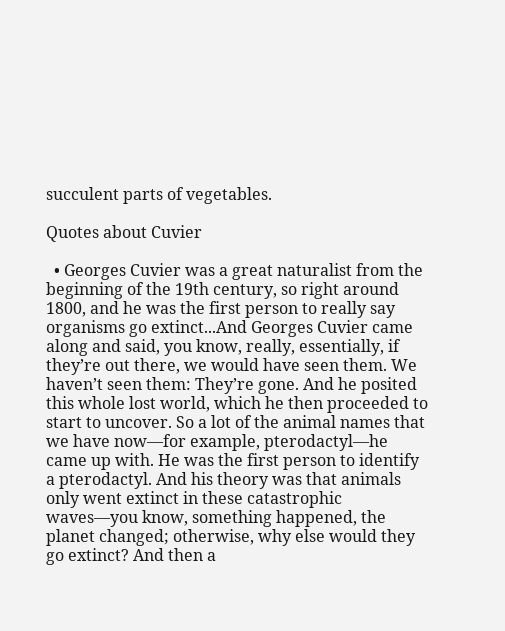succulent parts of vegetables.

Quotes about Cuvier

  • Georges Cuvier was a great naturalist from the beginning of the 19th century, so right around 1800, and he was the first person to really say organisms go extinct...And Georges Cuvier came along and said, you know, really, essentially, if they’re out there, we would have seen them. We haven’t seen them: They’re gone. And he posited this whole lost world, which he then proceeded to start to uncover. So a lot of the animal names that we have now—for example, pterodactyl—he came up with. He was the first person to identify a pterodactyl. And his theory was that animals only went extinct in these catastrophic waves—you know, something happened, the planet changed; otherwise, why else would they go extinct? And then a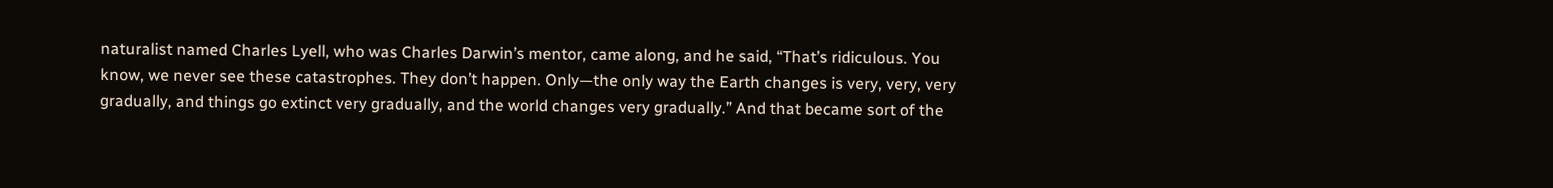naturalist named Charles Lyell, who was Charles Darwin’s mentor, came along, and he said, “That’s ridiculous. You know, we never see these catastrophes. They don’t happen. Only—the only way the Earth changes is very, very, very gradually, and things go extinct very gradually, and the world changes very gradually.” And that became sort of the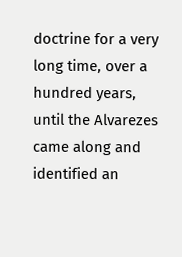doctrine for a very long time, over a hundred years, until the Alvarezes came along and identified an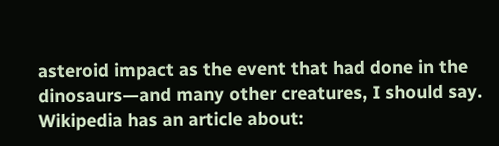asteroid impact as the event that had done in the dinosaurs—and many other creatures, I should say.
Wikipedia has an article about: